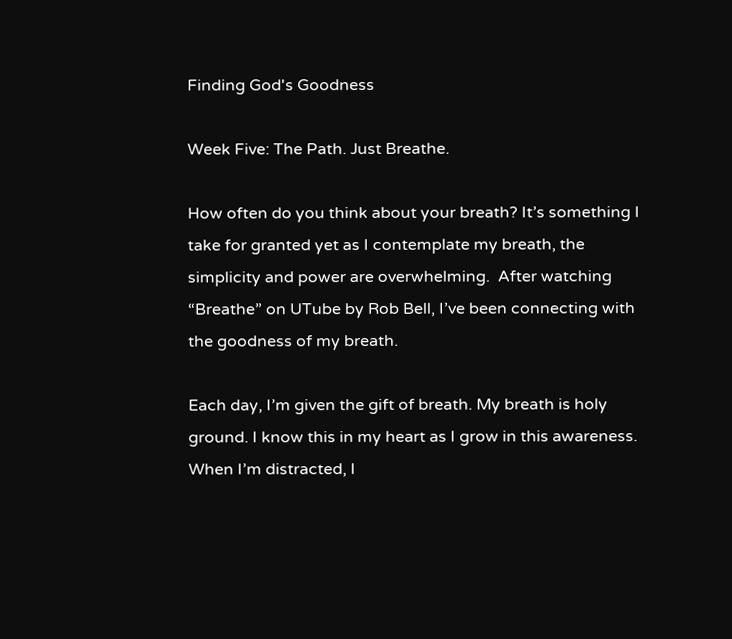Finding God's Goodness

Week Five: The Path. Just Breathe.

How often do you think about your breath? It’s something I take for granted yet as I contemplate my breath, the simplicity and power are overwhelming.  After watching “Breathe” on UTube by Rob Bell, I’ve been connecting with the goodness of my breath.

Each day, I’m given the gift of breath. My breath is holy ground. I know this in my heart as I grow in this awareness. When I’m distracted, I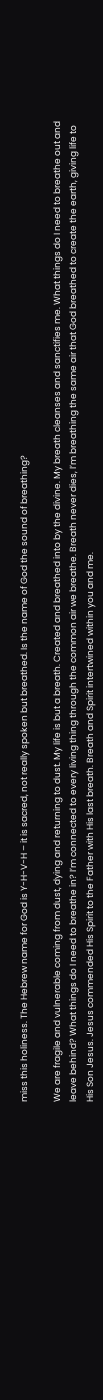miss this holiness. The Hebrew name for God is Y-H-V-H – it is sacred, not really spoken but breathed. Is the name of God the sound of breathing?

We are fragile and vulnerable coming from dust, dying and returning to dust. My life is but a breath. Created and breathed into by the divine. My breath cleanses and sanctifies me. What things do I need to breathe out and leave behind? What things do I need to breathe in? I’m connected to every living thing through the common air we breathe. Breath never dies, I’m breathing the same air that God breathed to create the earth, giving life to His Son Jesus. Jesus commended His Spirit to the Father with His last breath. Breath and Spirit intertwined within you and me.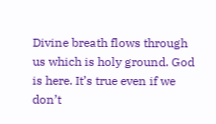Divine breath flows through us which is holy ground. God is here. It’s true even if we don’t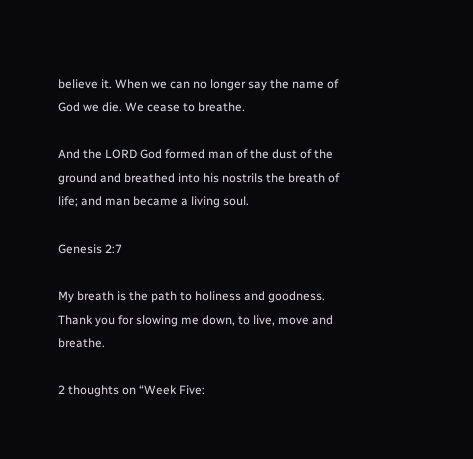believe it. When we can no longer say the name of God we die. We cease to breathe.

And the LORD God formed man of the dust of the ground and breathed into his nostrils the breath of life; and man became a living soul.

Genesis 2:7

My breath is the path to holiness and goodness. Thank you for slowing me down, to live, move and breathe.

2 thoughts on “Week Five: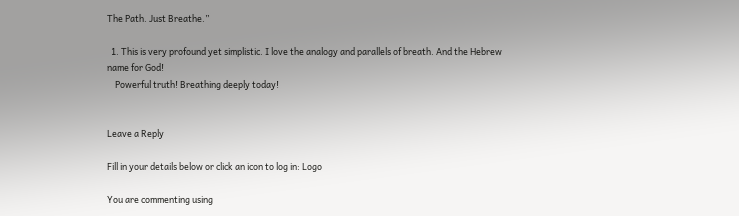The Path. Just Breathe.”

  1. This is very profound yet simplistic. I love the analogy and parallels of breath. And the Hebrew name for God!
    Powerful truth! Breathing deeply today!


Leave a Reply

Fill in your details below or click an icon to log in: Logo

You are commenting using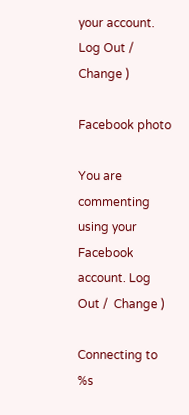your account. Log Out /  Change )

Facebook photo

You are commenting using your Facebook account. Log Out /  Change )

Connecting to %s